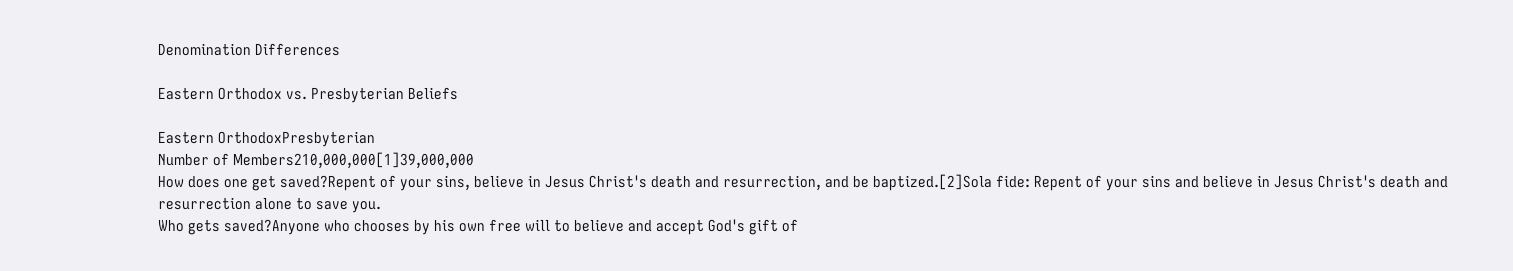Denomination Differences

Eastern Orthodox vs. Presbyterian Beliefs

Eastern OrthodoxPresbyterian
Number of Members210,000,000[1]39,000,000
How does one get saved?Repent of your sins, believe in Jesus Christ's death and resurrection, and be baptized.[2]Sola fide: Repent of your sins and believe in Jesus Christ's death and resurrection alone to save you.
Who gets saved?Anyone who chooses by his own free will to believe and accept God's gift of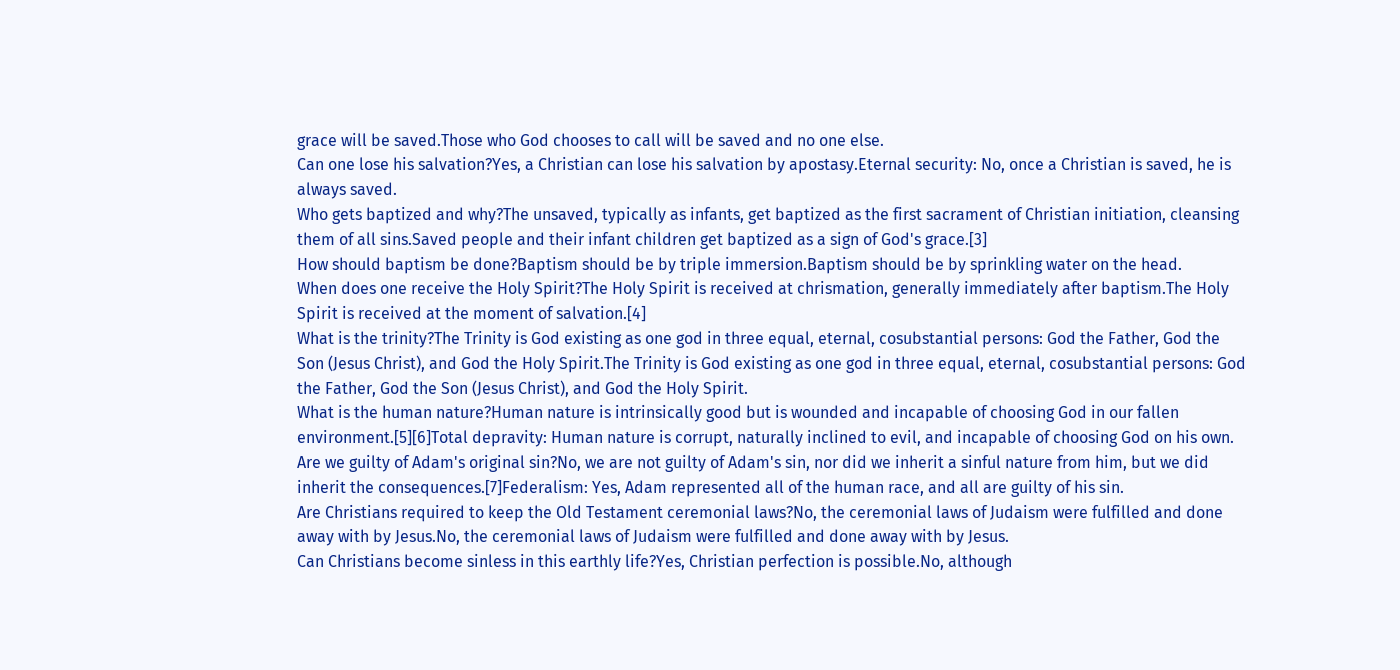grace will be saved.Those who God chooses to call will be saved and no one else.
Can one lose his salvation?Yes, a Christian can lose his salvation by apostasy.Eternal security: No, once a Christian is saved, he is always saved.
Who gets baptized and why?The unsaved, typically as infants, get baptized as the first sacrament of Christian initiation, cleansing them of all sins.Saved people and their infant children get baptized as a sign of God's grace.[3]
How should baptism be done?Baptism should be by triple immersion.Baptism should be by sprinkling water on the head.
When does one receive the Holy Spirit?The Holy Spirit is received at chrismation, generally immediately after baptism.The Holy Spirit is received at the moment of salvation.[4]
What is the trinity?The Trinity is God existing as one god in three equal, eternal, cosubstantial persons: God the Father, God the Son (Jesus Christ), and God the Holy Spirit.The Trinity is God existing as one god in three equal, eternal, cosubstantial persons: God the Father, God the Son (Jesus Christ), and God the Holy Spirit.
What is the human nature?Human nature is intrinsically good but is wounded and incapable of choosing God in our fallen environment.[5][6]Total depravity: Human nature is corrupt, naturally inclined to evil, and incapable of choosing God on his own.
Are we guilty of Adam's original sin?No, we are not guilty of Adam's sin, nor did we inherit a sinful nature from him, but we did inherit the consequences.[7]Federalism: Yes, Adam represented all of the human race, and all are guilty of his sin.
Are Christians required to keep the Old Testament ceremonial laws?No, the ceremonial laws of Judaism were fulfilled and done away with by Jesus.No, the ceremonial laws of Judaism were fulfilled and done away with by Jesus.
Can Christians become sinless in this earthly life?Yes, Christian perfection is possible.No, although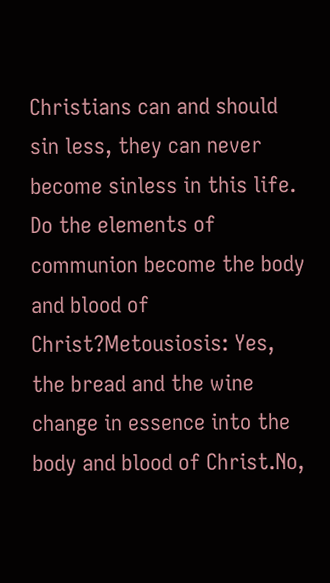Christians can and should sin less, they can never become sinless in this life.
Do the elements of communion become the body and blood of Christ?Metousiosis: Yes, the bread and the wine change in essence into the body and blood of Christ.No,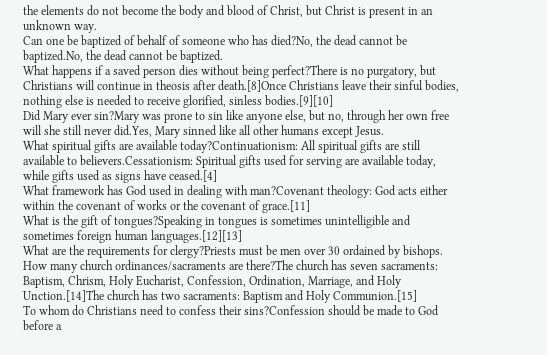the elements do not become the body and blood of Christ, but Christ is present in an unknown way.
Can one be baptized of behalf of someone who has died?No, the dead cannot be baptized.No, the dead cannot be baptized.
What happens if a saved person dies without being perfect?There is no purgatory, but Christians will continue in theosis after death.[8]Once Christians leave their sinful bodies, nothing else is needed to receive glorified, sinless bodies.[9][10]
Did Mary ever sin?Mary was prone to sin like anyone else, but no, through her own free will she still never did.Yes, Mary sinned like all other humans except Jesus.
What spiritual gifts are available today?Continuationism: All spiritual gifts are still available to believers.Cessationism: Spiritual gifts used for serving are available today, while gifts used as signs have ceased.[4]
What framework has God used in dealing with man?Covenant theology: God acts either within the covenant of works or the covenant of grace.[11]
What is the gift of tongues?Speaking in tongues is sometimes unintelligible and sometimes foreign human languages.[12][13]
What are the requirements for clergy?Priests must be men over 30 ordained by bishops.
How many church ordinances/sacraments are there?The church has seven sacraments: Baptism, Chrism, Holy Eucharist, Confession, Ordination, Marriage, and Holy Unction.[14]The church has two sacraments: Baptism and Holy Communion.[15]
To whom do Christians need to confess their sins?Confession should be made to God before a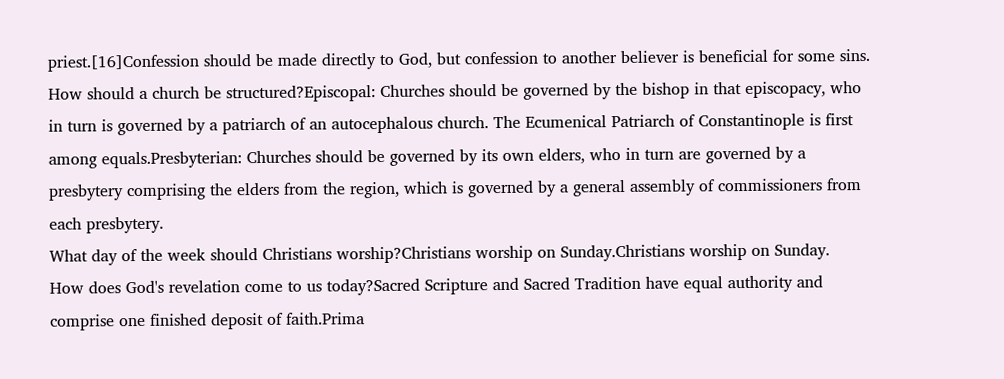priest.[16]Confession should be made directly to God, but confession to another believer is beneficial for some sins.
How should a church be structured?Episcopal: Churches should be governed by the bishop in that episcopacy, who in turn is governed by a patriarch of an autocephalous church. The Ecumenical Patriarch of Constantinople is first among equals.Presbyterian: Churches should be governed by its own elders, who in turn are governed by a presbytery comprising the elders from the region, which is governed by a general assembly of commissioners from each presbytery.
What day of the week should Christians worship?Christians worship on Sunday.Christians worship on Sunday.
How does God's revelation come to us today?Sacred Scripture and Sacred Tradition have equal authority and comprise one finished deposit of faith.Prima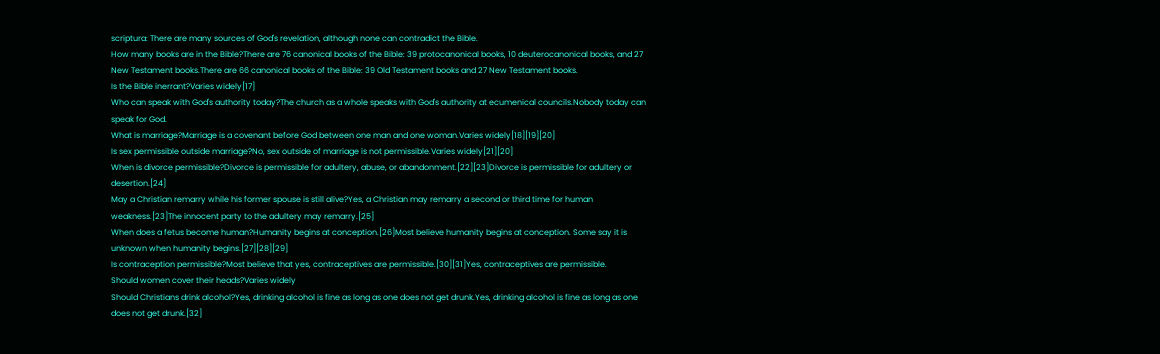scriptura: There are many sources of God's revelation, although none can contradict the Bible.
How many books are in the Bible?There are 76 canonical books of the Bible: 39 protocanonical books, 10 deuterocanonical books, and 27 New Testament books.There are 66 canonical books of the Bible: 39 Old Testament books and 27 New Testament books.
Is the Bible inerrant?Varies widely[17]
Who can speak with God's authority today?The church as a whole speaks with God's authority at ecumenical councils.Nobody today can speak for God.
What is marriage?Marriage is a covenant before God between one man and one woman.Varies widely[18][19][20]
Is sex permissible outside marriage?No, sex outside of marriage is not permissible.Varies widely[21][20]
When is divorce permissible?Divorce is permissible for adultery, abuse, or abandonment.[22][23]Divorce is permissible for adultery or desertion.[24]
May a Christian remarry while his former spouse is still alive?Yes, a Christian may remarry a second or third time for human weakness.[23]The innocent party to the adultery may remarry.[25]
When does a fetus become human?Humanity begins at conception.[26]Most believe humanity begins at conception. Some say it is unknown when humanity begins.[27][28][29]
Is contraception permissible?Most believe that yes, contraceptives are permissible.[30][31]Yes, contraceptives are permissible.
Should women cover their heads?Varies widely
Should Christians drink alcohol?Yes, drinking alcohol is fine as long as one does not get drunk.Yes, drinking alcohol is fine as long as one does not get drunk.[32]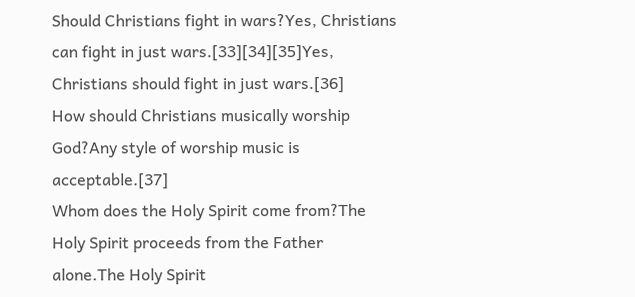Should Christians fight in wars?Yes, Christians can fight in just wars.[33][34][35]Yes, Christians should fight in just wars.[36]
How should Christians musically worship God?Any style of worship music is acceptable.[37]
Whom does the Holy Spirit come from?The Holy Spirit proceeds from the Father alone.The Holy Spirit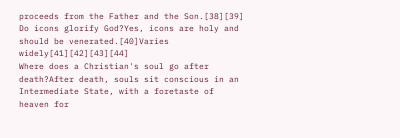proceeds from the Father and the Son.[38][39]
Do icons glorify God?Yes, icons are holy and should be venerated.[40]Varies widely[41][42][43][44]
Where does a Christian's soul go after death?After death, souls sit conscious in an Intermediate State, with a foretaste of heaven for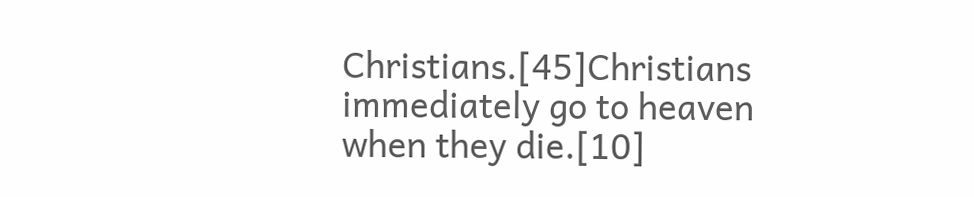Christians.[45]Christians immediately go to heaven when they die.[10]